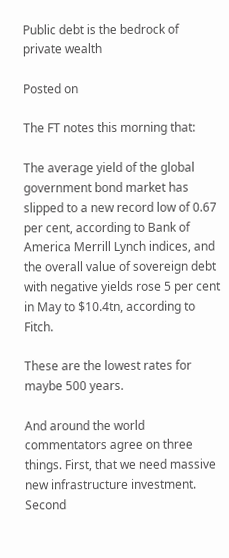Public debt is the bedrock of private wealth

Posted on

The FT notes this morning that:

The average yield of the global government bond market has slipped to a new record low of 0.67 per cent, according to Bank of America Merrill Lynch indices, and the overall value of sovereign debt with negative yields rose 5 per cent in May to $10.4tn, according to Fitch.

These are the lowest rates for maybe 500 years.

And around the world commentators agree on three things. First, that we need massive new infrastructure investment. Second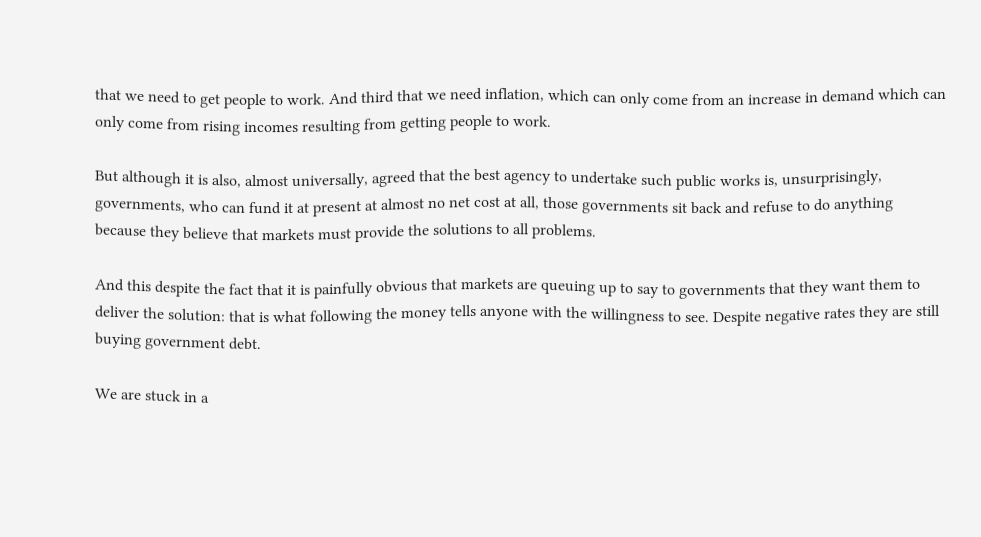that we need to get people to work. And third that we need inflation, which can only come from an increase in demand which can only come from rising incomes resulting from getting people to work.

But although it is also, almost universally, agreed that the best agency to undertake such public works is, unsurprisingly, governments, who can fund it at present at almost no net cost at all, those governments sit back and refuse to do anything because they believe that markets must provide the solutions to all problems.

And this despite the fact that it is painfully obvious that markets are queuing up to say to governments that they want them to deliver the solution: that is what following the money tells anyone with the willingness to see. Despite negative rates they are still buying government debt.

We are stuck in a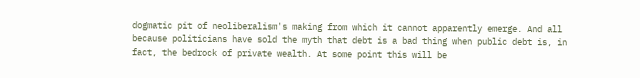dogmatic pit of neoliberalism's making from which it cannot apparently emerge. And all because politicians have sold the myth that debt is a bad thing when public debt is, in fact, the bedrock of private wealth. At some point this will be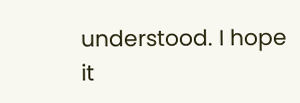understood. I hope it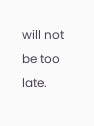will not be too late.